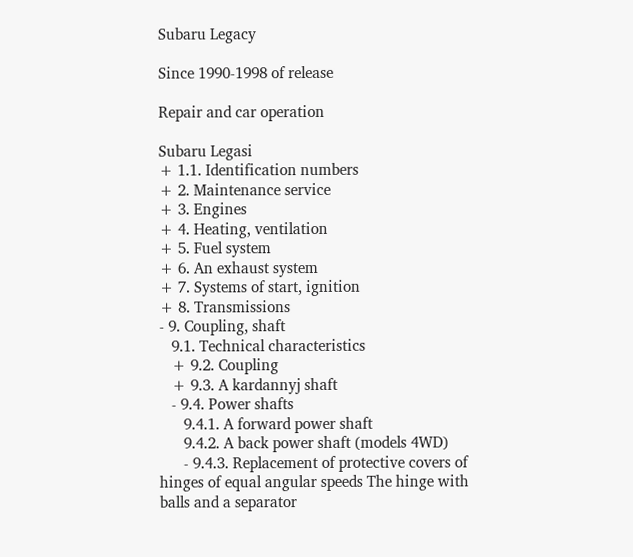Subaru Legacy

Since 1990-1998 of release

Repair and car operation

Subaru Legasi
+ 1.1. Identification numbers
+ 2. Maintenance service
+ 3. Engines
+ 4. Heating, ventilation
+ 5. Fuel system
+ 6. An exhaust system
+ 7. Systems of start, ignition
+ 8. Transmissions
- 9. Coupling, shaft
   9.1. Technical characteristics
   + 9.2. Coupling
   + 9.3. A kardannyj shaft
   - 9.4. Power shafts
      9.4.1. A forward power shaft
      9.4.2. A back power shaft (models 4WD)
      - 9.4.3. Replacement of protective covers of hinges of equal angular speeds The hinge with balls and a separator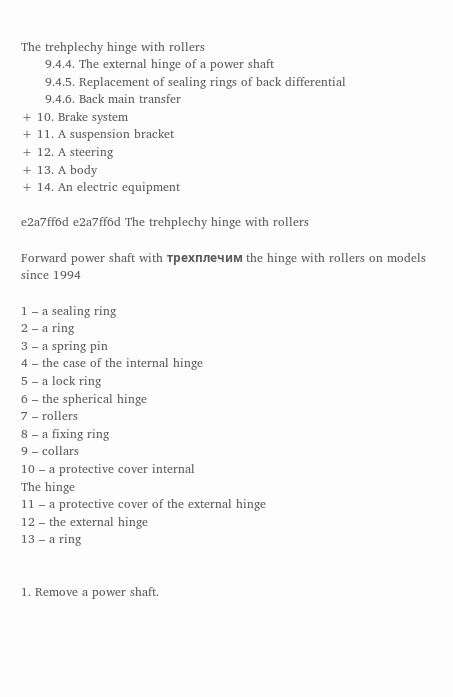The trehplechy hinge with rollers
      9.4.4. The external hinge of a power shaft
      9.4.5. Replacement of sealing rings of back differential
      9.4.6. Back main transfer
+ 10. Brake system
+ 11. A suspension bracket
+ 12. A steering
+ 13. A body
+ 14. An electric equipment

e2a7ff6d e2a7ff6d The trehplechy hinge with rollers

Forward power shaft with трехплечим the hinge with rollers on models since 1994

1 – a sealing ring
2 – a ring
3 – a spring pin
4 – the case of the internal hinge
5 – a lock ring
6 – the spherical hinge
7 – rollers
8 – a fixing ring
9 – collars
10 – a protective cover internal
The hinge
11 – a protective cover of the external hinge
12 – the external hinge
13 – a ring


1. Remove a power shaft.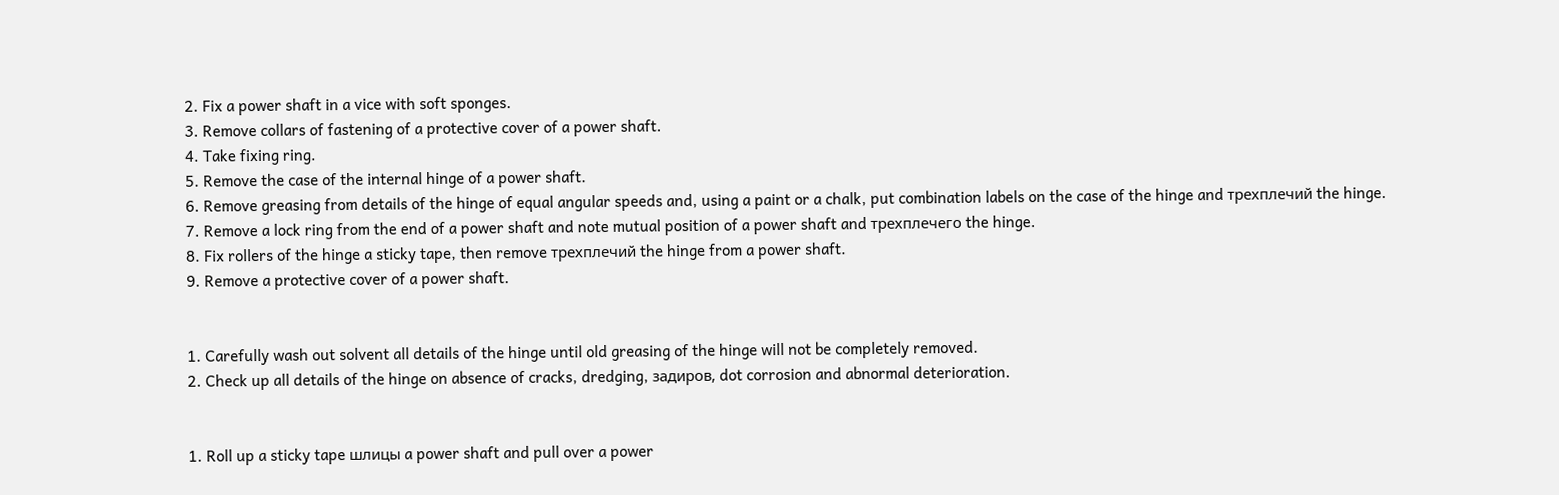2. Fix a power shaft in a vice with soft sponges.
3. Remove collars of fastening of a protective cover of a power shaft.
4. Take fixing ring.
5. Remove the case of the internal hinge of a power shaft.
6. Remove greasing from details of the hinge of equal angular speeds and, using a paint or a chalk, put combination labels on the case of the hinge and трехплечий the hinge.
7. Remove a lock ring from the end of a power shaft and note mutual position of a power shaft and трехплечего the hinge.
8. Fix rollers of the hinge a sticky tape, then remove трехплечий the hinge from a power shaft.
9. Remove a protective cover of a power shaft.


1. Carefully wash out solvent all details of the hinge until old greasing of the hinge will not be completely removed.
2. Check up all details of the hinge on absence of cracks, dredging, задиров, dot corrosion and abnormal deterioration.


1. Roll up a sticky tape шлицы a power shaft and pull over a power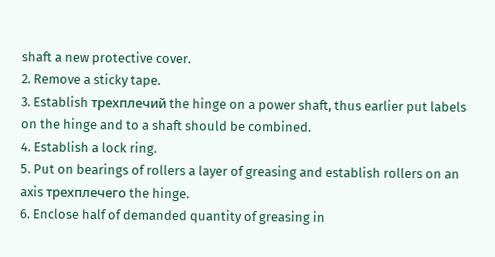shaft a new protective cover.
2. Remove a sticky tape.
3. Establish трехплечий the hinge on a power shaft, thus earlier put labels on the hinge and to a shaft should be combined.
4. Establish a lock ring.
5. Put on bearings of rollers a layer of greasing and establish rollers on an axis трехплечего the hinge.
6. Enclose half of demanded quantity of greasing in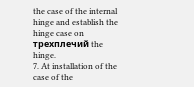the case of the internal hinge and establish the hinge case on трехплечий the hinge.
7. At installation of the case of the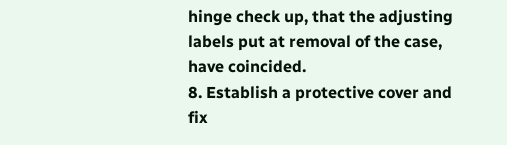hinge check up, that the adjusting labels put at removal of the case, have coincided.
8. Establish a protective cover and fix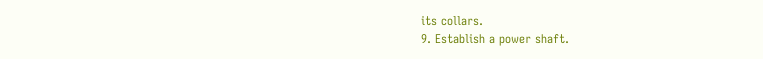its collars.
9. Establish a power shaft.